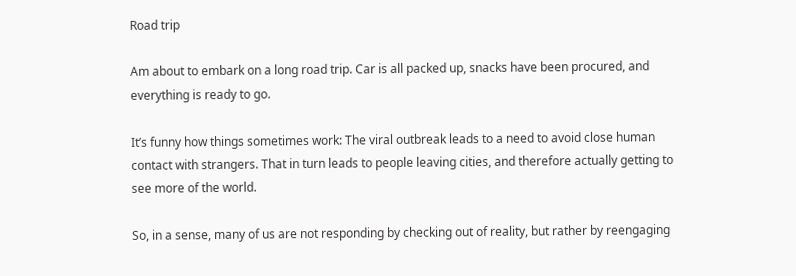Road trip

Am about to embark on a long road trip. Car is all packed up, snacks have been procured, and everything is ready to go.

It’s funny how things sometimes work: The viral outbreak leads to a need to avoid close human contact with strangers. That in turn leads to people leaving cities, and therefore actually getting to see more of the world.

So, in a sense, many of us are not responding by checking out of reality, but rather by reengaging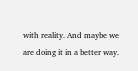with reality. And maybe we are doing it in a better way.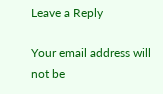Leave a Reply

Your email address will not be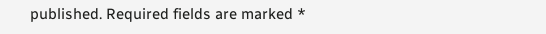published. Required fields are marked *